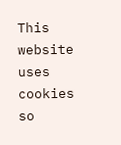This website uses cookies so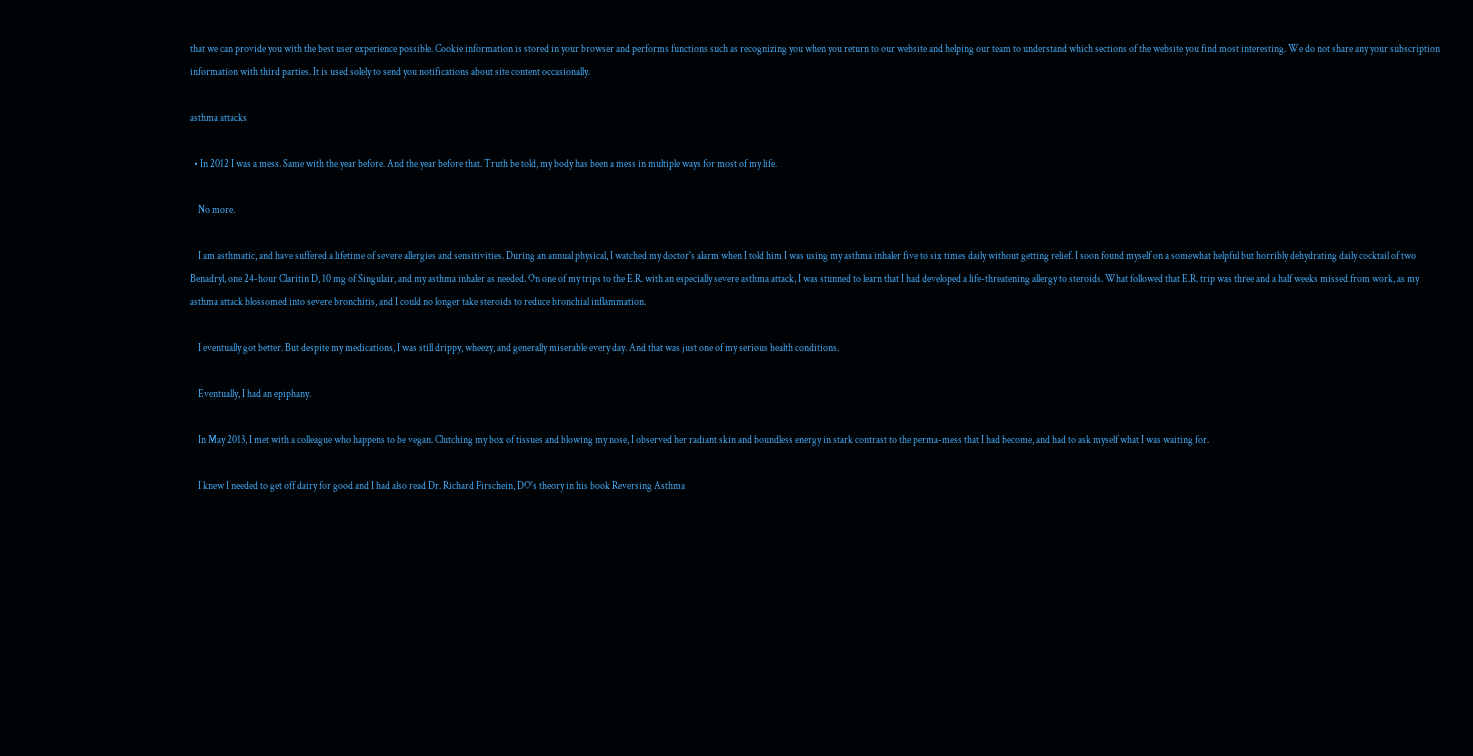that we can provide you with the best user experience possible. Cookie information is stored in your browser and performs functions such as recognizing you when you return to our website and helping our team to understand which sections of the website you find most interesting. We do not share any your subscription information with third parties. It is used solely to send you notifications about site content occasionally.

asthma attacks

  • In 2012 I was a mess. Same with the year before. And the year before that. Truth be told, my body has been a mess in multiple ways for most of my life.

    No more.

    I am asthmatic, and have suffered a lifetime of severe allergies and sensitivities. During an annual physical, I watched my doctor's alarm when I told him I was using my asthma inhaler five to six times daily without getting relief. I soon found myself on a somewhat helpful but horribly dehydrating daily cocktail of two Benadryl, one 24-hour Claritin D, 10 mg of Singulair, and my asthma inhaler as needed. On one of my trips to the E.R. with an especially severe asthma attack, I was stunned to learn that I had developed a life-threatening allergy to steroids. What followed that E.R. trip was three and a half weeks missed from work, as my asthma attack blossomed into severe bronchitis, and I could no longer take steroids to reduce bronchial inflammation.

    I eventually got better. But despite my medications, I was still drippy, wheezy, and generally miserable every day. And that was just one of my serious health conditions.

    Eventually, I had an epiphany.

    In May 2013, I met with a colleague who happens to be vegan. Clutching my box of tissues and blowing my nose, I observed her radiant skin and boundless energy in stark contrast to the perma-mess that I had become, and had to ask myself what I was waiting for.

    I knew I needed to get off dairy for good and I had also read Dr. Richard Firschein, DO's theory in his book Reversing Asthma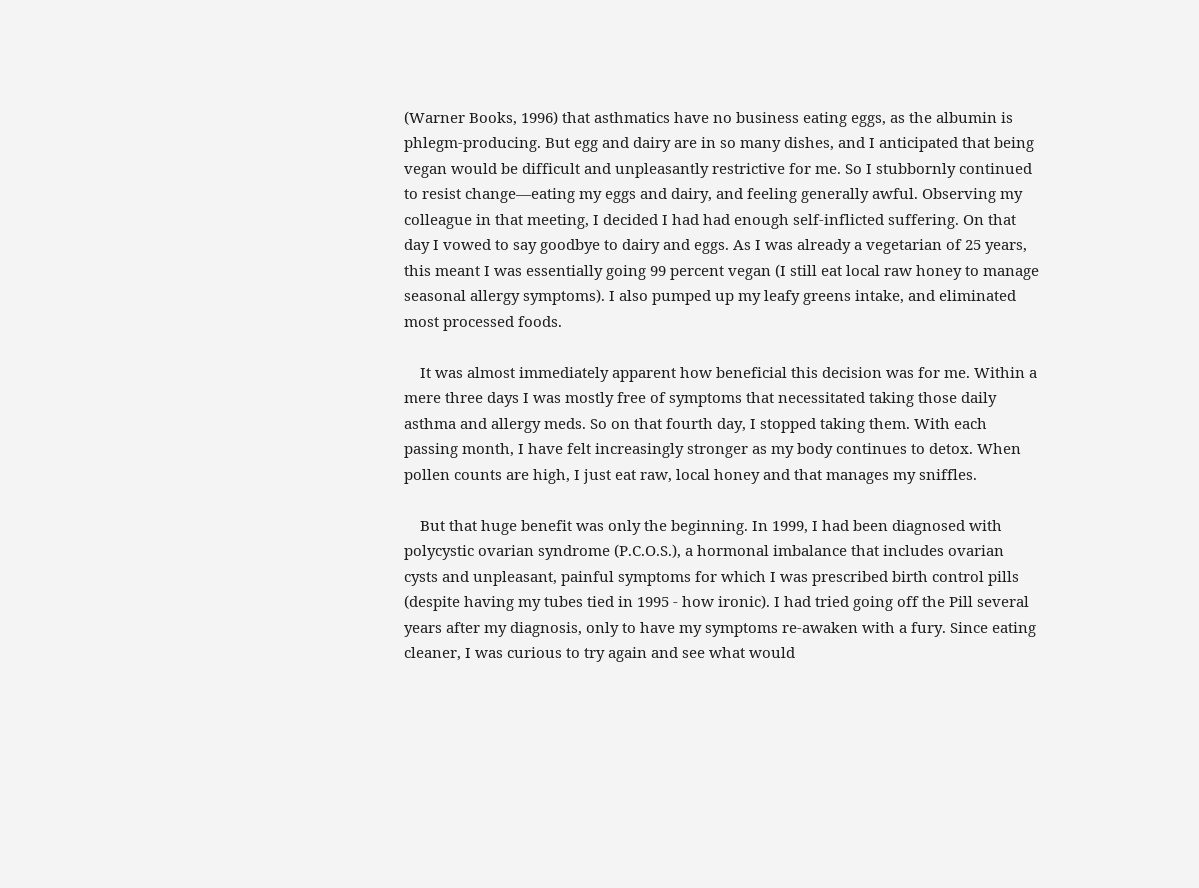(Warner Books, 1996) that asthmatics have no business eating eggs, as the albumin is phlegm-producing. But egg and dairy are in so many dishes, and I anticipated that being vegan would be difficult and unpleasantly restrictive for me. So I stubbornly continued to resist change—eating my eggs and dairy, and feeling generally awful. Observing my colleague in that meeting, I decided I had had enough self-inflicted suffering. On that day I vowed to say goodbye to dairy and eggs. As I was already a vegetarian of 25 years, this meant I was essentially going 99 percent vegan (I still eat local raw honey to manage seasonal allergy symptoms). I also pumped up my leafy greens intake, and eliminated most processed foods.

    It was almost immediately apparent how beneficial this decision was for me. Within a mere three days I was mostly free of symptoms that necessitated taking those daily asthma and allergy meds. So on that fourth day, I stopped taking them. With each passing month, I have felt increasingly stronger as my body continues to detox. When pollen counts are high, I just eat raw, local honey and that manages my sniffles.

    But that huge benefit was only the beginning. In 1999, I had been diagnosed with polycystic ovarian syndrome (P.C.O.S.), a hormonal imbalance that includes ovarian cysts and unpleasant, painful symptoms for which I was prescribed birth control pills (despite having my tubes tied in 1995 - how ironic). I had tried going off the Pill several years after my diagnosis, only to have my symptoms re-awaken with a fury. Since eating cleaner, I was curious to try again and see what would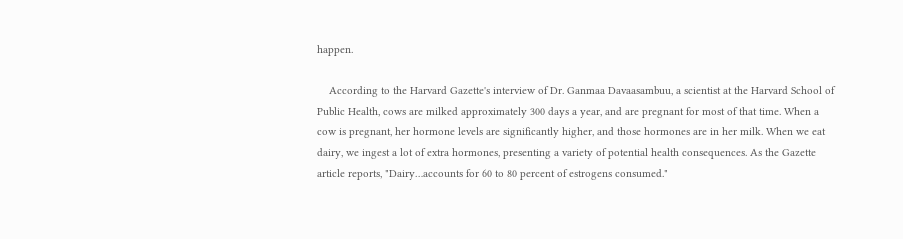happen.

    According to the Harvard Gazette's interview of Dr. Ganmaa Davaasambuu, a scientist at the Harvard School of Public Health, cows are milked approximately 300 days a year, and are pregnant for most of that time. When a cow is pregnant, her hormone levels are significantly higher, and those hormones are in her milk. When we eat dairy, we ingest a lot of extra hormones, presenting a variety of potential health consequences. As the Gazette article reports, "Dairy…accounts for 60 to 80 percent of estrogens consumed."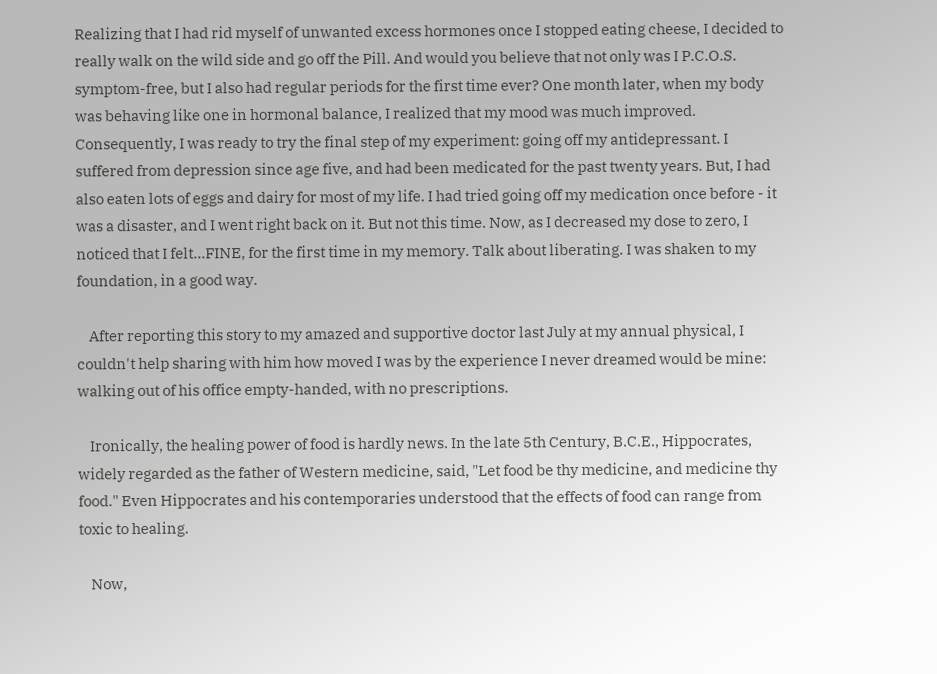Realizing that I had rid myself of unwanted excess hormones once I stopped eating cheese, I decided to really walk on the wild side and go off the Pill. And would you believe that not only was I P.C.O.S. symptom-free, but I also had regular periods for the first time ever? One month later, when my body was behaving like one in hormonal balance, I realized that my mood was much improved. Consequently, I was ready to try the final step of my experiment: going off my antidepressant. I suffered from depression since age five, and had been medicated for the past twenty years. But, I had also eaten lots of eggs and dairy for most of my life. I had tried going off my medication once before - it was a disaster, and I went right back on it. But not this time. Now, as I decreased my dose to zero, I noticed that I felt…FINE, for the first time in my memory. Talk about liberating. I was shaken to my foundation, in a good way.

    After reporting this story to my amazed and supportive doctor last July at my annual physical, I couldn't help sharing with him how moved I was by the experience I never dreamed would be mine: walking out of his office empty-handed, with no prescriptions.

    Ironically, the healing power of food is hardly news. In the late 5th Century, B.C.E., Hippocrates, widely regarded as the father of Western medicine, said, "Let food be thy medicine, and medicine thy food." Even Hippocrates and his contemporaries understood that the effects of food can range from toxic to healing.

    Now,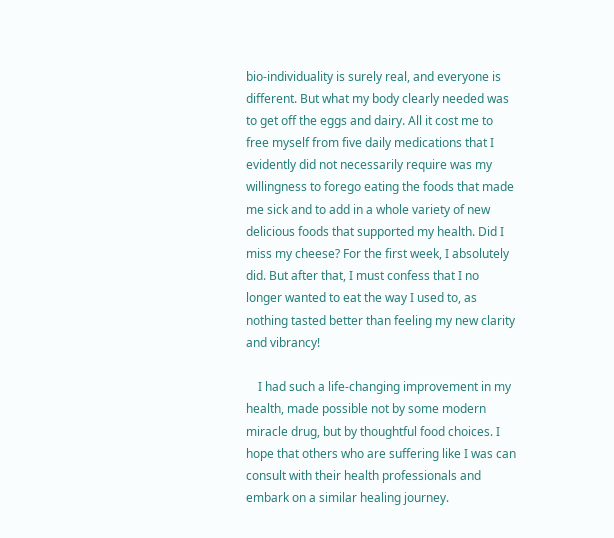bio-individuality is surely real, and everyone is different. But what my body clearly needed was to get off the eggs and dairy. All it cost me to free myself from five daily medications that I evidently did not necessarily require was my willingness to forego eating the foods that made me sick and to add in a whole variety of new delicious foods that supported my health. Did I miss my cheese? For the first week, I absolutely did. But after that, I must confess that I no longer wanted to eat the way I used to, as nothing tasted better than feeling my new clarity and vibrancy!

    I had such a life-changing improvement in my health, made possible not by some modern miracle drug, but by thoughtful food choices. I hope that others who are suffering like I was can consult with their health professionals and embark on a similar healing journey.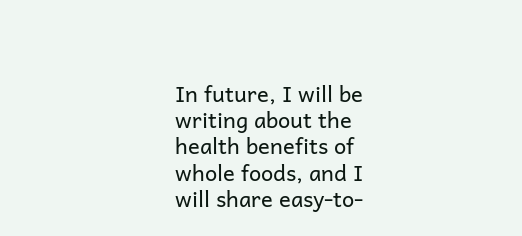In future, I will be writing about the health benefits of whole foods, and I will share easy-to-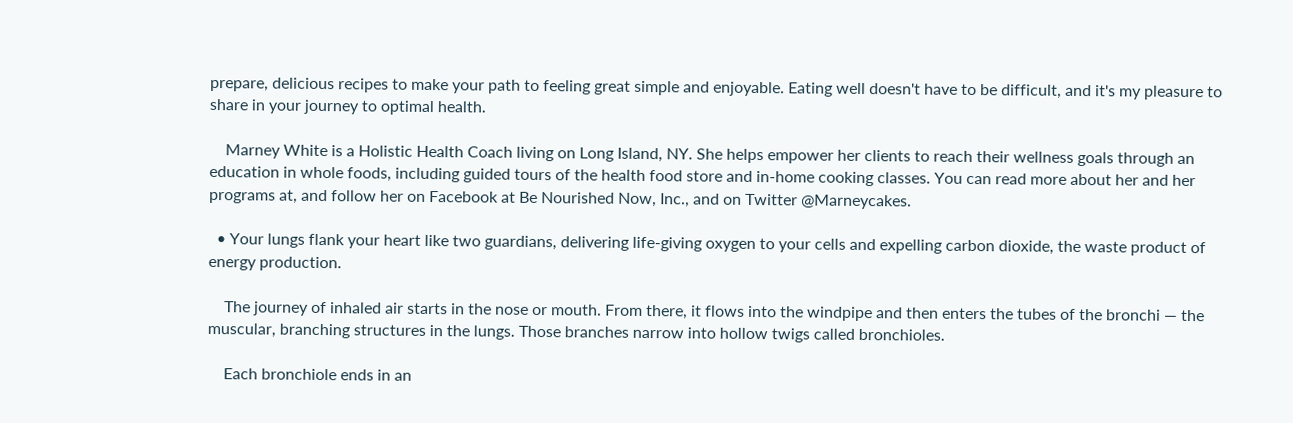prepare, delicious recipes to make your path to feeling great simple and enjoyable. Eating well doesn't have to be difficult, and it's my pleasure to share in your journey to optimal health.

    Marney White is a Holistic Health Coach living on Long Island, NY. She helps empower her clients to reach their wellness goals through an education in whole foods, including guided tours of the health food store and in-home cooking classes. You can read more about her and her programs at, and follow her on Facebook at Be Nourished Now, Inc., and on Twitter @Marneycakes.

  • Your lungs flank your heart like two guardians, delivering life-giving oxygen to your cells and expelling carbon dioxide, the waste product of energy production.

    The journey of inhaled air starts in the nose or mouth. From there, it flows into the windpipe and then enters the tubes of the bronchi — the muscular, branching structures in the lungs. Those branches narrow into hollow twigs called bronchioles.

    Each bronchiole ends in an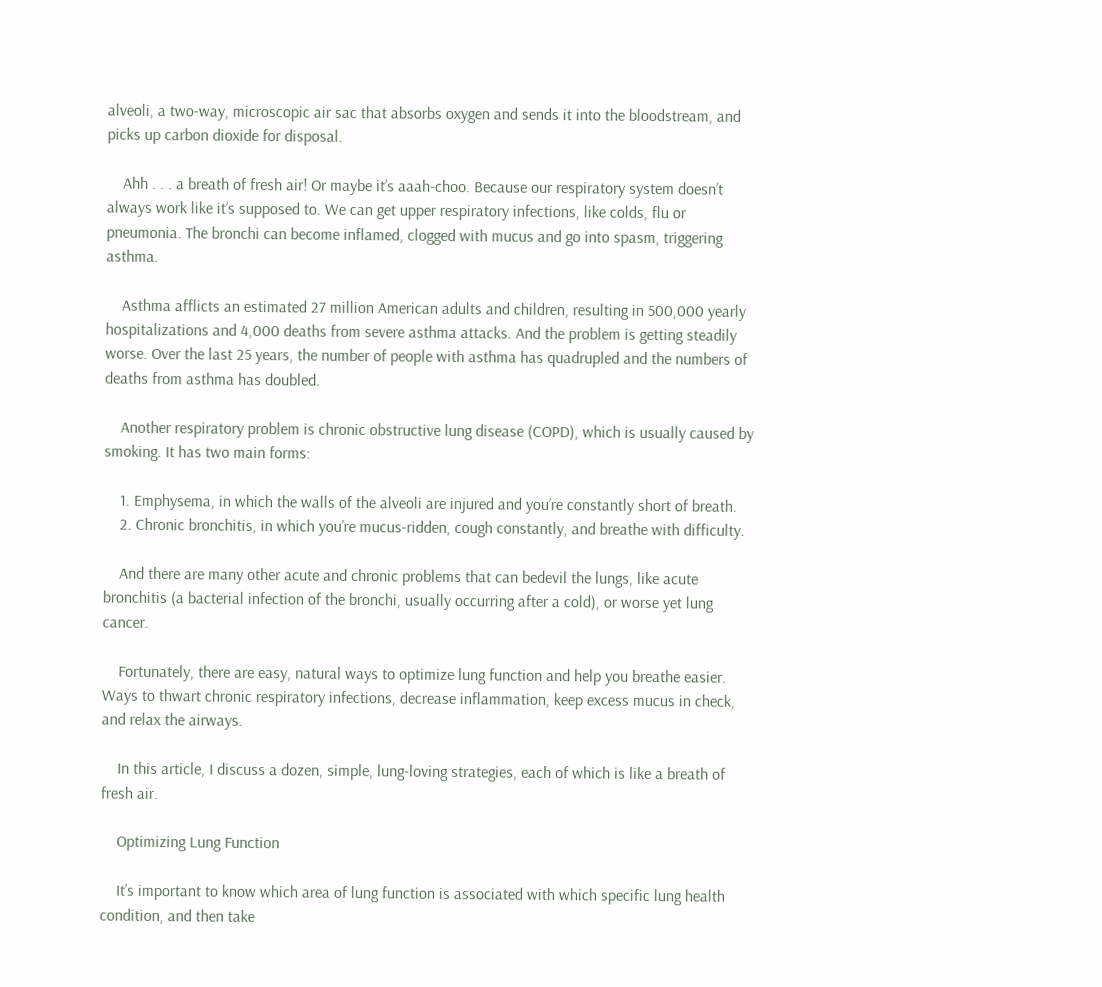alveoli, a two-way, microscopic air sac that absorbs oxygen and sends it into the bloodstream, and picks up carbon dioxide for disposal.

    Ahh . . . a breath of fresh air! Or maybe it’s aaah-choo. Because our respiratory system doesn’t always work like it’s supposed to. We can get upper respiratory infections, like colds, flu or pneumonia. The bronchi can become inflamed, clogged with mucus and go into spasm, triggering asthma.

    Asthma afflicts an estimated 27 million American adults and children, resulting in 500,000 yearly hospitalizations and 4,000 deaths from severe asthma attacks. And the problem is getting steadily worse. Over the last 25 years, the number of people with asthma has quadrupled and the numbers of deaths from asthma has doubled.

    Another respiratory problem is chronic obstructive lung disease (COPD), which is usually caused by smoking. It has two main forms:

    1. Emphysema, in which the walls of the alveoli are injured and you’re constantly short of breath.
    2. Chronic bronchitis, in which you’re mucus-ridden, cough constantly, and breathe with difficulty.

    And there are many other acute and chronic problems that can bedevil the lungs, like acute bronchitis (a bacterial infection of the bronchi, usually occurring after a cold), or worse yet lung cancer.

    Fortunately, there are easy, natural ways to optimize lung function and help you breathe easier. Ways to thwart chronic respiratory infections, decrease inflammation, keep excess mucus in check, and relax the airways.

    In this article, I discuss a dozen, simple, lung-loving strategies, each of which is like a breath of fresh air.

    Optimizing Lung Function

    It’s important to know which area of lung function is associated with which specific lung health condition, and then take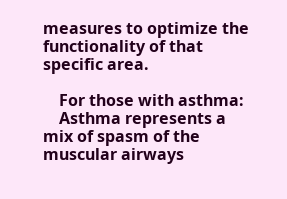measures to optimize the functionality of that specific area.

    For those with asthma:
    Asthma represents a mix of spasm of the muscular airways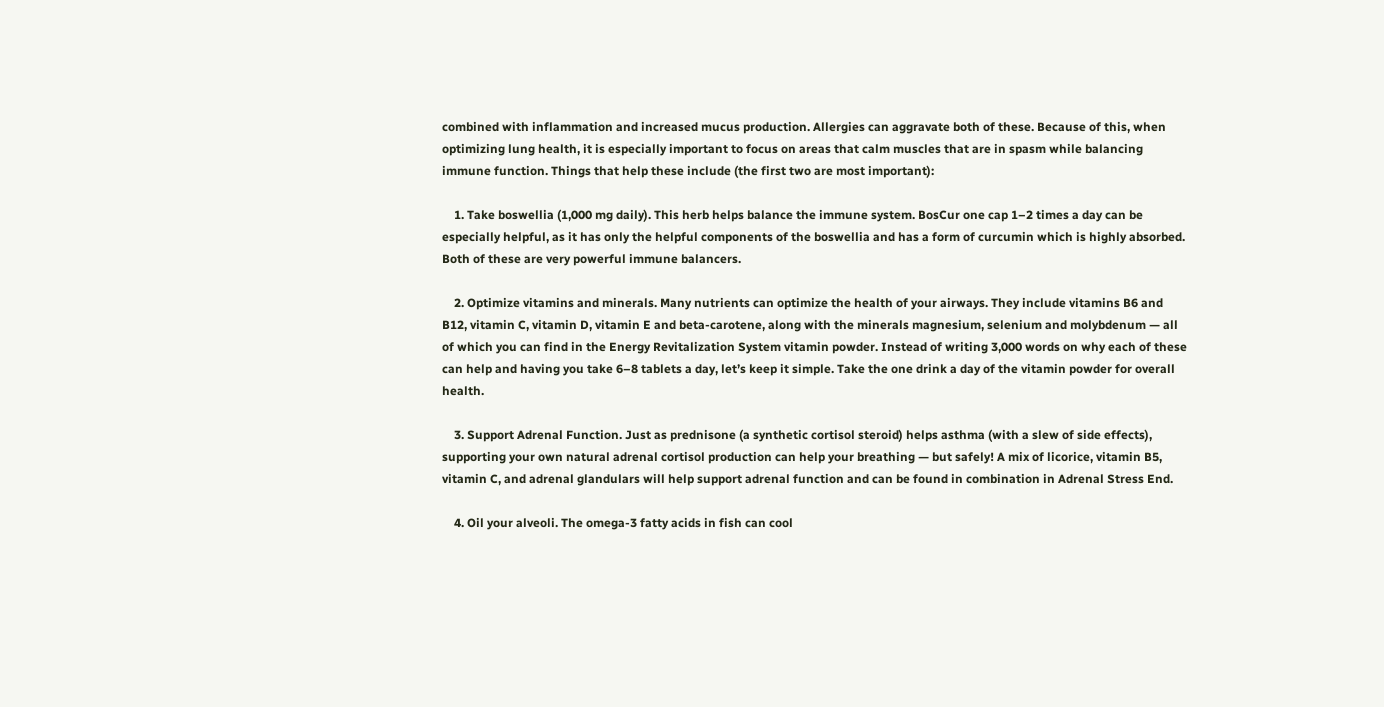combined with inflammation and increased mucus production. Allergies can aggravate both of these. Because of this, when optimizing lung health, it is especially important to focus on areas that calm muscles that are in spasm while balancing immune function. Things that help these include (the first two are most important):

    1. Take boswellia (1,000 mg daily). This herb helps balance the immune system. BosCur one cap 1–2 times a day can be especially helpful, as it has only the helpful components of the boswellia and has a form of curcumin which is highly absorbed. Both of these are very powerful immune balancers.

    2. Optimize vitamins and minerals. Many nutrients can optimize the health of your airways. They include vitamins B6 and B12, vitamin C, vitamin D, vitamin E and beta-carotene, along with the minerals magnesium, selenium and molybdenum — all of which you can find in the Energy Revitalization System vitamin powder. Instead of writing 3,000 words on why each of these can help and having you take 6–8 tablets a day, let’s keep it simple. Take the one drink a day of the vitamin powder for overall health.

    3. Support Adrenal Function. Just as prednisone (a synthetic cortisol steroid) helps asthma (with a slew of side effects), supporting your own natural adrenal cortisol production can help your breathing — but safely! A mix of licorice, vitamin B5, vitamin C, and adrenal glandulars will help support adrenal function and can be found in combination in Adrenal Stress End.

    4. Oil your alveoli. The omega-3 fatty acids in fish can cool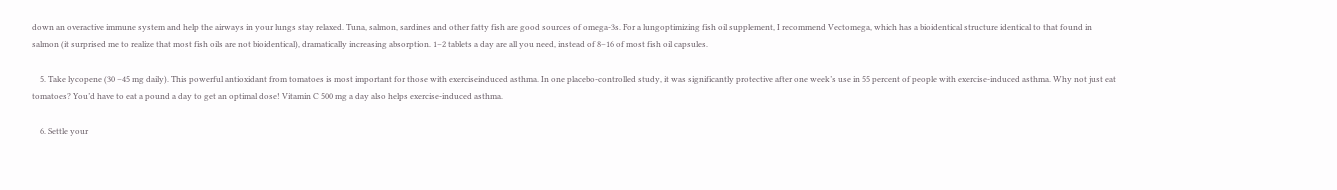down an overactive immune system and help the airways in your lungs stay relaxed. Tuna, salmon, sardines and other fatty fish are good sources of omega-3s. For a lungoptimizing fish oil supplement, I recommend Vectomega, which has a bioidentical structure identical to that found in salmon (it surprised me to realize that most fish oils are not bioidentical), dramatically increasing absorption. 1–2 tablets a day are all you need, instead of 8–16 of most fish oil capsules.

    5. Take lycopene (30 –45 mg daily). This powerful antioxidant from tomatoes is most important for those with exerciseinduced asthma. In one placebo-controlled study, it was significantly protective after one week’s use in 55 percent of people with exercise-induced asthma. Why not just eat tomatoes? You’d have to eat a pound a day to get an optimal dose! Vitamin C 500 mg a day also helps exercise-induced asthma.

    6. Settle your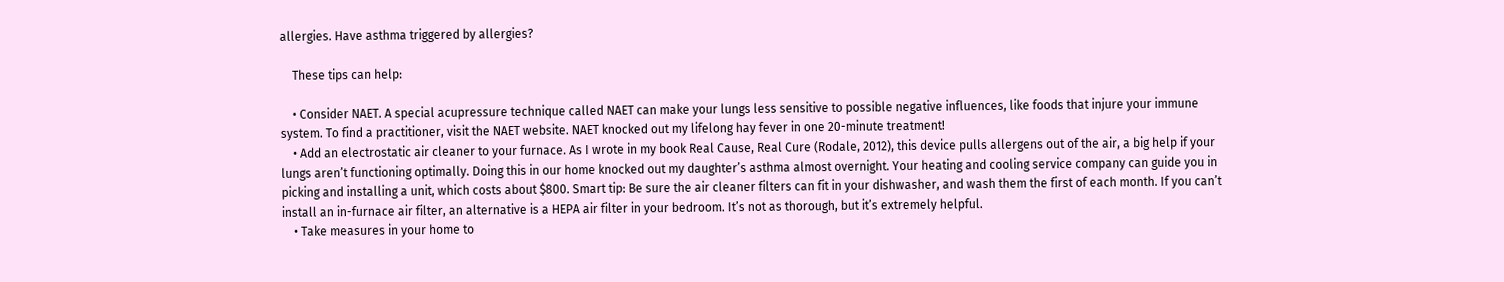allergies. Have asthma triggered by allergies?

    These tips can help:

    • Consider NAET. A special acupressure technique called NAET can make your lungs less sensitive to possible negative influences, like foods that injure your immune system. To find a practitioner, visit the NAET website. NAET knocked out my lifelong hay fever in one 20-minute treatment!
    • Add an electrostatic air cleaner to your furnace. As I wrote in my book Real Cause, Real Cure (Rodale, 2012), this device pulls allergens out of the air, a big help if your lungs aren’t functioning optimally. Doing this in our home knocked out my daughter’s asthma almost overnight. Your heating and cooling service company can guide you in picking and installing a unit, which costs about $800. Smart tip: Be sure the air cleaner filters can fit in your dishwasher, and wash them the first of each month. If you can’t install an in-furnace air filter, an alternative is a HEPA air filter in your bedroom. It’s not as thorough, but it’s extremely helpful.
    • Take measures in your home to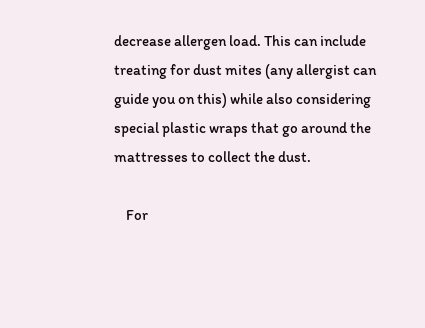decrease allergen load. This can include treating for dust mites (any allergist can guide you on this) while also considering special plastic wraps that go around the mattresses to collect the dust.

    For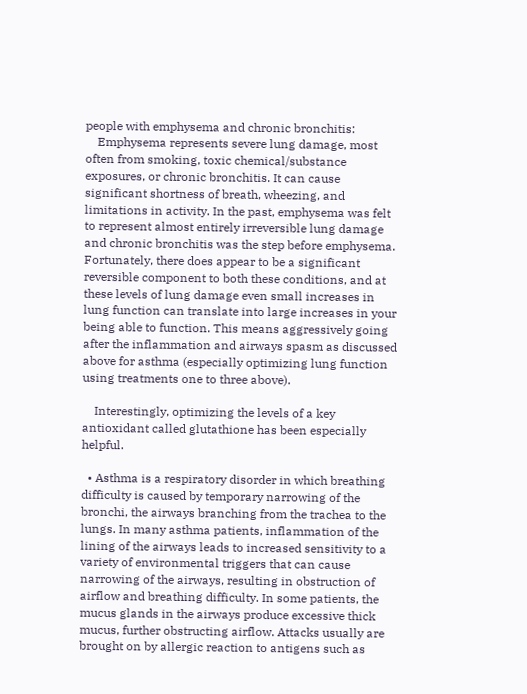people with emphysema and chronic bronchitis:
    Emphysema represents severe lung damage, most often from smoking, toxic chemical/substance exposures, or chronic bronchitis. It can cause significant shortness of breath, wheezing, and limitations in activity. In the past, emphysema was felt to represent almost entirely irreversible lung damage and chronic bronchitis was the step before emphysema. Fortunately, there does appear to be a significant reversible component to both these conditions, and at these levels of lung damage even small increases in lung function can translate into large increases in your being able to function. This means aggressively going after the inflammation and airways spasm as discussed above for asthma (especially optimizing lung function using treatments one to three above).

    Interestingly, optimizing the levels of a key antioxidant called glutathione has been especially helpful.

  • Asthma is a respiratory disorder in which breathing difficulty is caused by temporary narrowing of the bronchi, the airways branching from the trachea to the lungs. In many asthma patients, inflammation of the lining of the airways leads to increased sensitivity to a variety of environmental triggers that can cause narrowing of the airways, resulting in obstruction of airflow and breathing difficulty. In some patients, the mucus glands in the airways produce excessive thick mucus, further obstructing airflow. Attacks usually are brought on by allergic reaction to antigens such as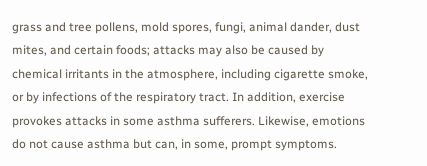grass and tree pollens, mold spores, fungi, animal dander, dust mites, and certain foods; attacks may also be caused by chemical irritants in the atmosphere, including cigarette smoke, or by infections of the respiratory tract. In addition, exercise provokes attacks in some asthma sufferers. Likewise, emotions do not cause asthma but can, in some, prompt symptoms.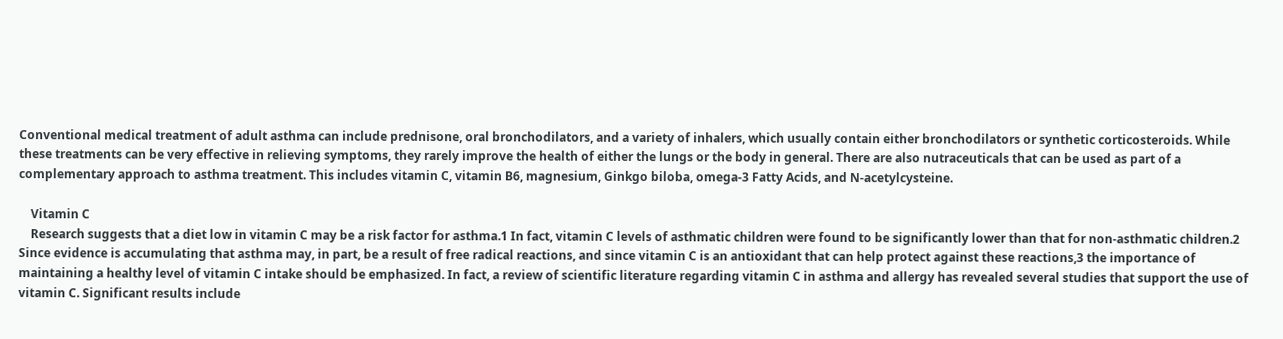Conventional medical treatment of adult asthma can include prednisone, oral bronchodilators, and a variety of inhalers, which usually contain either bronchodilators or synthetic corticosteroids. While these treatments can be very effective in relieving symptoms, they rarely improve the health of either the lungs or the body in general. There are also nutraceuticals that can be used as part of a complementary approach to asthma treatment. This includes vitamin C, vitamin B6, magnesium, Ginkgo biloba, omega-3 Fatty Acids, and N-acetylcysteine.

    Vitamin C
    Research suggests that a diet low in vitamin C may be a risk factor for asthma.1 In fact, vitamin C levels of asthmatic children were found to be significantly lower than that for non-asthmatic children.2 Since evidence is accumulating that asthma may, in part, be a result of free radical reactions, and since vitamin C is an antioxidant that can help protect against these reactions,3 the importance of maintaining a healthy level of vitamin C intake should be emphasized. In fact, a review of scientific literature regarding vitamin C in asthma and allergy has revealed several studies that support the use of vitamin C. Significant results include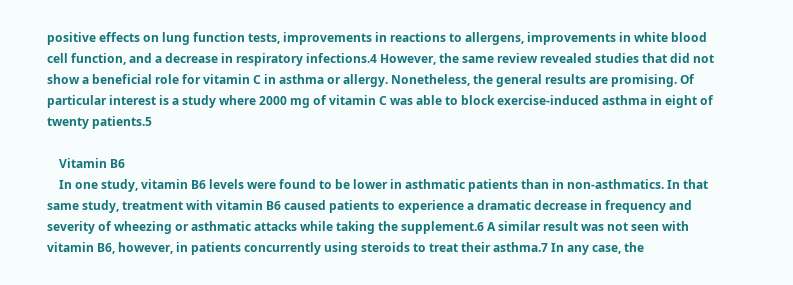positive effects on lung function tests, improvements in reactions to allergens, improvements in white blood cell function, and a decrease in respiratory infections.4 However, the same review revealed studies that did not show a beneficial role for vitamin C in asthma or allergy. Nonetheless, the general results are promising. Of particular interest is a study where 2000 mg of vitamin C was able to block exercise-induced asthma in eight of twenty patients.5

    Vitamin B6
    In one study, vitamin B6 levels were found to be lower in asthmatic patients than in non-asthmatics. In that same study, treatment with vitamin B6 caused patients to experience a dramatic decrease in frequency and severity of wheezing or asthmatic attacks while taking the supplement.6 A similar result was not seen with vitamin B6, however, in patients concurrently using steroids to treat their asthma.7 In any case, the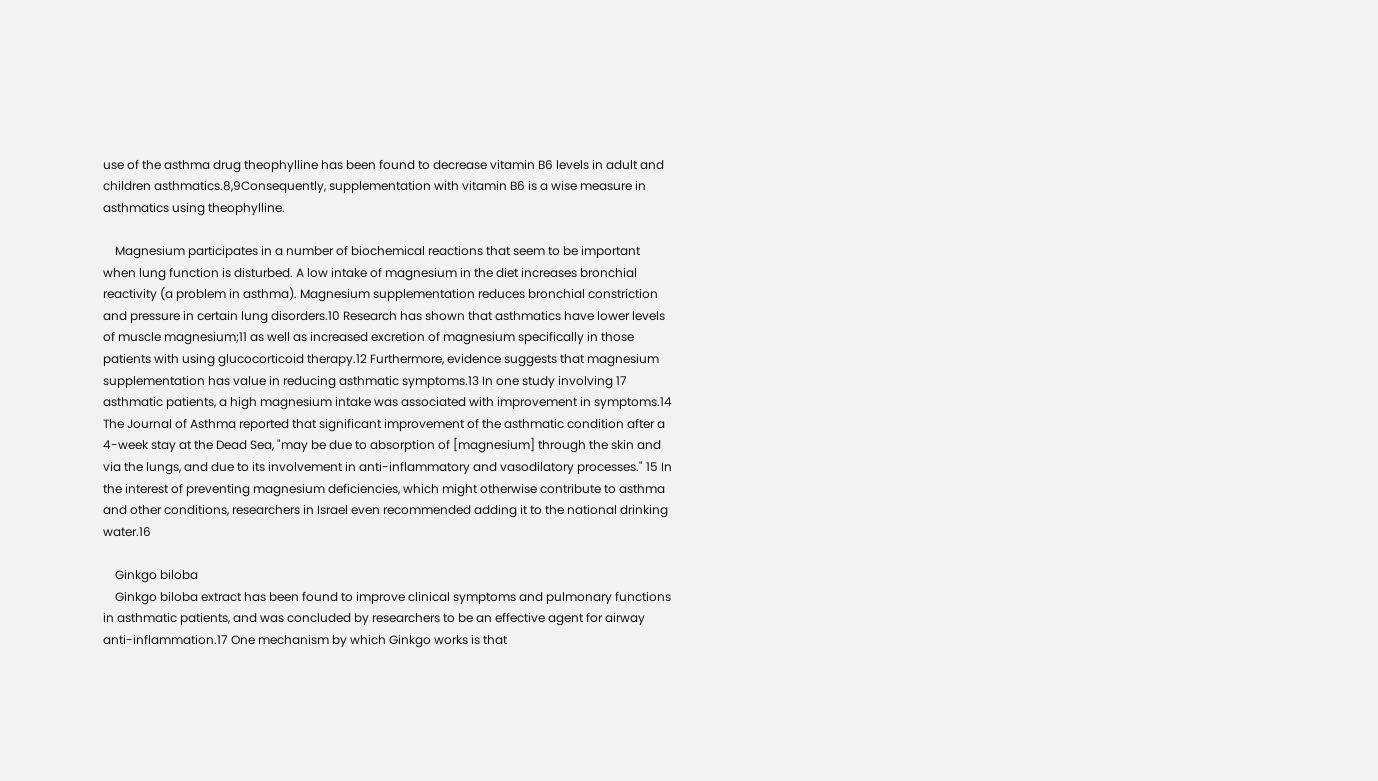use of the asthma drug theophylline has been found to decrease vitamin B6 levels in adult and children asthmatics.8,9Consequently, supplementation with vitamin B6 is a wise measure in asthmatics using theophylline.

    Magnesium participates in a number of biochemical reactions that seem to be important when lung function is disturbed. A low intake of magnesium in the diet increases bronchial reactivity (a problem in asthma). Magnesium supplementation reduces bronchial constriction and pressure in certain lung disorders.10 Research has shown that asthmatics have lower levels of muscle magnesium;11 as well as increased excretion of magnesium specifically in those patients with using glucocorticoid therapy.12 Furthermore, evidence suggests that magnesium supplementation has value in reducing asthmatic symptoms.13 In one study involving 17 asthmatic patients, a high magnesium intake was associated with improvement in symptoms.14 The Journal of Asthma reported that significant improvement of the asthmatic condition after a 4-week stay at the Dead Sea, "may be due to absorption of [magnesium] through the skin and via the lungs, and due to its involvement in anti-inflammatory and vasodilatory processes." 15 In the interest of preventing magnesium deficiencies, which might otherwise contribute to asthma and other conditions, researchers in Israel even recommended adding it to the national drinking water.16

    Ginkgo biloba
    Ginkgo biloba extract has been found to improve clinical symptoms and pulmonary functions in asthmatic patients, and was concluded by researchers to be an effective agent for airway anti-inflammation.17 One mechanism by which Ginkgo works is that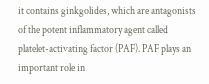it contains ginkgolides, which are antagonists of the potent inflammatory agent called platelet-activating factor (PAF). PAF plays an important role in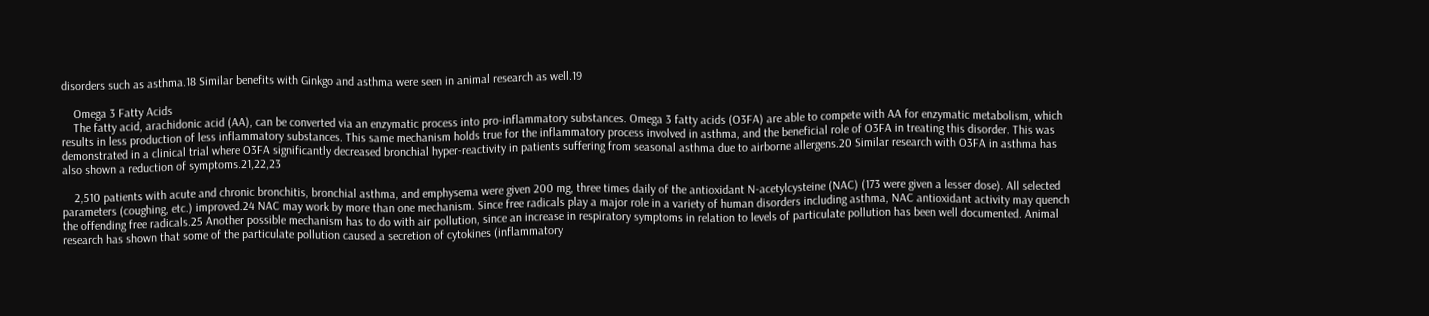disorders such as asthma.18 Similar benefits with Ginkgo and asthma were seen in animal research as well.19

    Omega 3 Fatty Acids
    The fatty acid, arachidonic acid (AA), can be converted via an enzymatic process into pro-inflammatory substances. Omega 3 fatty acids (O3FA) are able to compete with AA for enzymatic metabolism, which results in less production of less inflammatory substances. This same mechanism holds true for the inflammatory process involved in asthma, and the beneficial role of O3FA in treating this disorder. This was demonstrated in a clinical trial where O3FA significantly decreased bronchial hyper-reactivity in patients suffering from seasonal asthma due to airborne allergens.20 Similar research with O3FA in asthma has also shown a reduction of symptoms.21,22,23

    2,510 patients with acute and chronic bronchitis, bronchial asthma, and emphysema were given 200 mg, three times daily of the antioxidant N-acetylcysteine (NAC) (173 were given a lesser dose). All selected parameters (coughing, etc.) improved.24 NAC may work by more than one mechanism. Since free radicals play a major role in a variety of human disorders including asthma, NAC antioxidant activity may quench the offending free radicals.25 Another possible mechanism has to do with air pollution, since an increase in respiratory symptoms in relation to levels of particulate pollution has been well documented. Animal research has shown that some of the particulate pollution caused a secretion of cytokines (inflammatory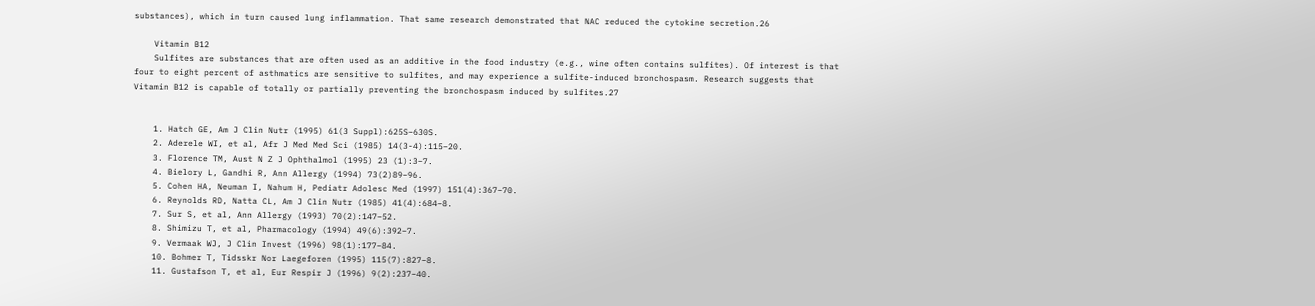substances), which in turn caused lung inflammation. That same research demonstrated that NAC reduced the cytokine secretion.26

    Vitamin B12
    Sulfites are substances that are often used as an additive in the food industry (e.g., wine often contains sulfites). Of interest is that four to eight percent of asthmatics are sensitive to sulfites, and may experience a sulfite-induced bronchospasm. Research suggests that Vitamin B12 is capable of totally or partially preventing the bronchospasm induced by sulfites.27


    1. Hatch GE, Am J Clin Nutr (1995) 61(3 Suppl):625S–630S.
    2. Aderele WI, et al, Afr J Med Med Sci (1985) 14(3-4):115–20.
    3. Florence TM, Aust N Z J Ophthalmol (1995) 23 (1):3–7.
    4. Bielory L, Gandhi R, Ann Allergy (1994) 73(2)89–96.
    5. Cohen HA, Neuman I, Nahum H, Pediatr Adolesc Med (1997) 151(4):367–70.
    6. Reynolds RD, Natta CL, Am J Clin Nutr (1985) 41(4):684–8.
    7. Sur S, et al, Ann Allergy (1993) 70(2):147–52.
    8. Shimizu T, et al, Pharmacology (1994) 49(6):392–7.
    9. Vermaak WJ, J Clin Invest (1996) 98(1):177–84.
    10. Bohmer T, Tidsskr Nor Laegeforen (1995) 115(7):827–8.
    11. Gustafson T, et al, Eur Respir J (1996) 9(2):237–40.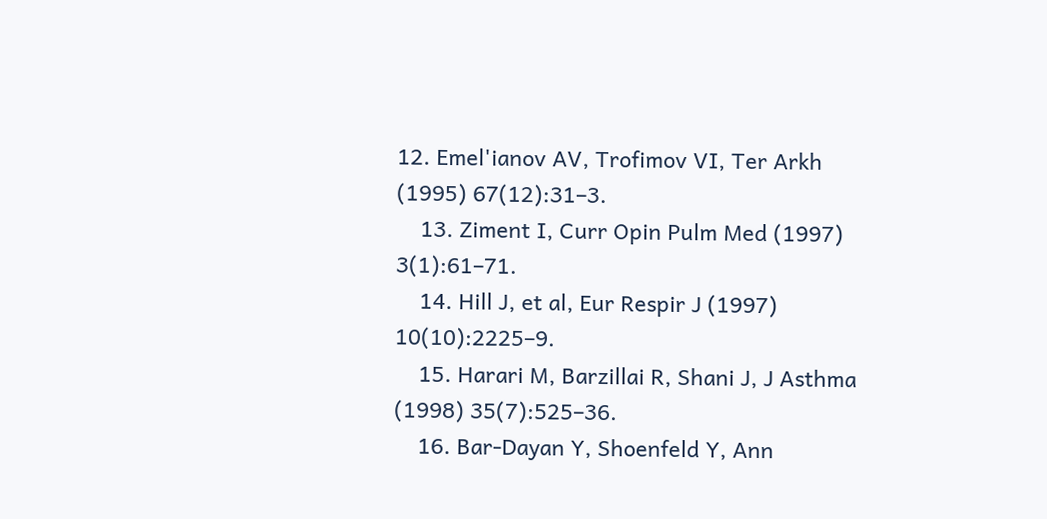12. Emel'ianov AV, Trofimov VI, Ter Arkh (1995) 67(12):31–3.
    13. Ziment I, Curr Opin Pulm Med (1997) 3(1):61–71.
    14. Hill J, et al, Eur Respir J (1997) 10(10):2225–9.
    15. Harari M, Barzillai R, Shani J, J Asthma (1998) 35(7):525–36.
    16. Bar-Dayan Y, Shoenfeld Y, Ann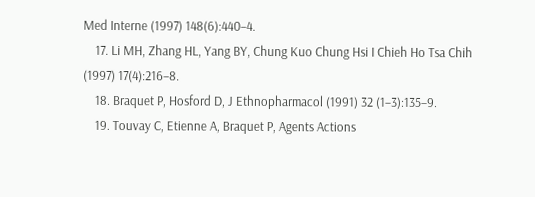Med Interne (1997) 148(6):440–4.
    17. Li MH, Zhang HL, Yang BY, Chung Kuo Chung Hsi I Chieh Ho Tsa Chih (1997) 17(4):216–8.
    18. Braquet P, Hosford D, J Ethnopharmacol (1991) 32 (1–3):135–9.
    19. Touvay C, Etienne A, Braquet P, Agents Actions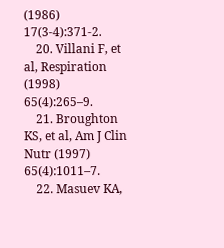(1986) 17(3-4):371-2.
    20. Villani F, et al, Respiration (1998) 65(4):265–9.
    21. Broughton KS, et al, Am J Clin Nutr (1997) 65(4):1011–7.
    22. Masuev KA,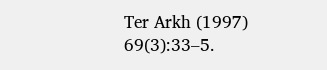Ter Arkh (1997) 69(3):33–5.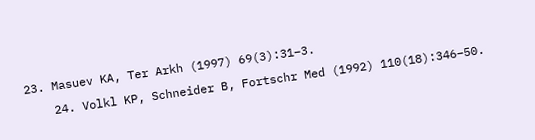23. Masuev KA, Ter Arkh (1997) 69(3):31–3.
    24. Volkl KP, Schneider B, Fortschr Med (1992) 110(18):346–50.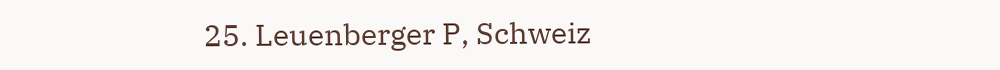25. Leuenberger P, Schweiz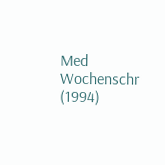Med Wochenschr (1994)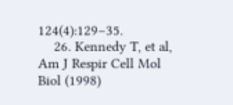124(4):129–35.
    26. Kennedy T, et al, Am J Respir Cell Mol Biol (1998)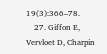19(3):366–78.
    27. Giffon E, Vervloet D, Charpin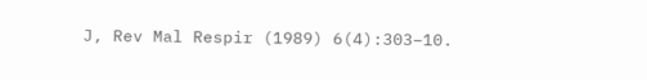J, Rev Mal Respir (1989) 6(4):303–10.